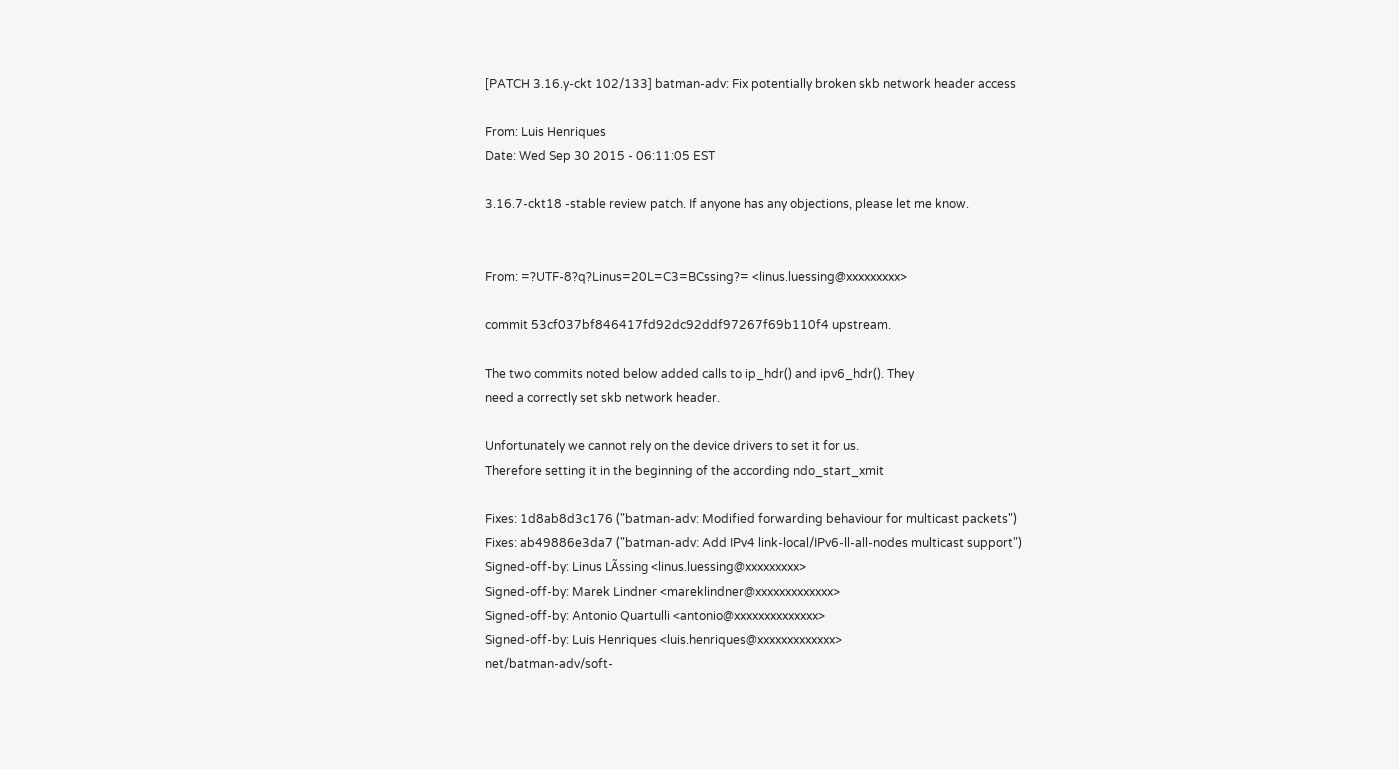[PATCH 3.16.y-ckt 102/133] batman-adv: Fix potentially broken skb network header access

From: Luis Henriques
Date: Wed Sep 30 2015 - 06:11:05 EST

3.16.7-ckt18 -stable review patch. If anyone has any objections, please let me know.


From: =?UTF-8?q?Linus=20L=C3=BCssing?= <linus.luessing@xxxxxxxxx>

commit 53cf037bf846417fd92dc92ddf97267f69b110f4 upstream.

The two commits noted below added calls to ip_hdr() and ipv6_hdr(). They
need a correctly set skb network header.

Unfortunately we cannot rely on the device drivers to set it for us.
Therefore setting it in the beginning of the according ndo_start_xmit

Fixes: 1d8ab8d3c176 ("batman-adv: Modified forwarding behaviour for multicast packets")
Fixes: ab49886e3da7 ("batman-adv: Add IPv4 link-local/IPv6-ll-all-nodes multicast support")
Signed-off-by: Linus LÃssing <linus.luessing@xxxxxxxxx>
Signed-off-by: Marek Lindner <mareklindner@xxxxxxxxxxxxx>
Signed-off-by: Antonio Quartulli <antonio@xxxxxxxxxxxxxx>
Signed-off-by: Luis Henriques <luis.henriques@xxxxxxxxxxxxx>
net/batman-adv/soft-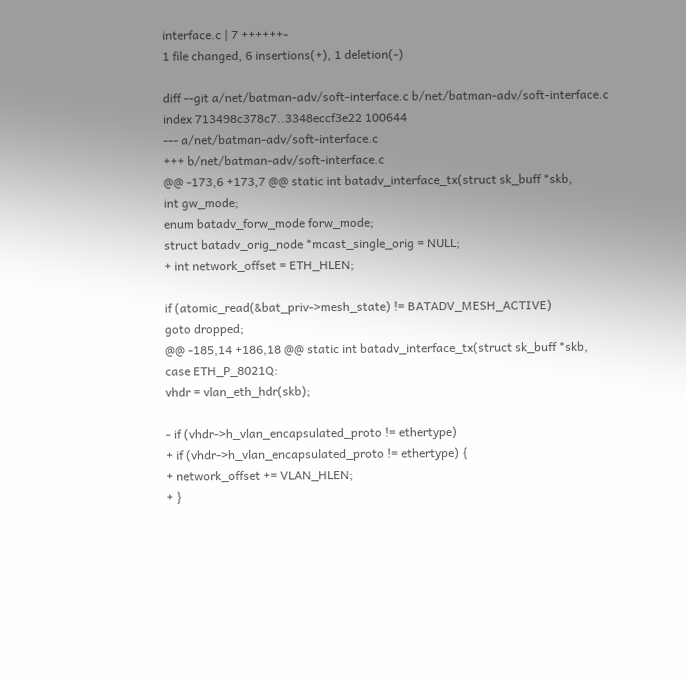interface.c | 7 ++++++-
1 file changed, 6 insertions(+), 1 deletion(-)

diff --git a/net/batman-adv/soft-interface.c b/net/batman-adv/soft-interface.c
index 713498c378c7..3348eccf3e22 100644
--- a/net/batman-adv/soft-interface.c
+++ b/net/batman-adv/soft-interface.c
@@ -173,6 +173,7 @@ static int batadv_interface_tx(struct sk_buff *skb,
int gw_mode;
enum batadv_forw_mode forw_mode;
struct batadv_orig_node *mcast_single_orig = NULL;
+ int network_offset = ETH_HLEN;

if (atomic_read(&bat_priv->mesh_state) != BATADV_MESH_ACTIVE)
goto dropped;
@@ -185,14 +186,18 @@ static int batadv_interface_tx(struct sk_buff *skb,
case ETH_P_8021Q:
vhdr = vlan_eth_hdr(skb);

- if (vhdr->h_vlan_encapsulated_proto != ethertype)
+ if (vhdr->h_vlan_encapsulated_proto != ethertype) {
+ network_offset += VLAN_HLEN;
+ }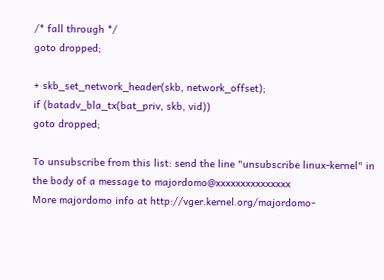/* fall through */
goto dropped;

+ skb_set_network_header(skb, network_offset);
if (batadv_bla_tx(bat_priv, skb, vid))
goto dropped;

To unsubscribe from this list: send the line "unsubscribe linux-kernel" in
the body of a message to majordomo@xxxxxxxxxxxxxxx
More majordomo info at http://vger.kernel.org/majordomo-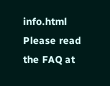info.html
Please read the FAQ at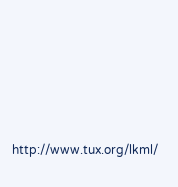http://www.tux.org/lkml/